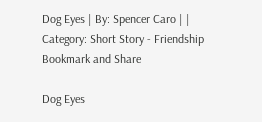Dog Eyes | By: Spencer Caro | | Category: Short Story - Friendship Bookmark and Share

Dog Eyes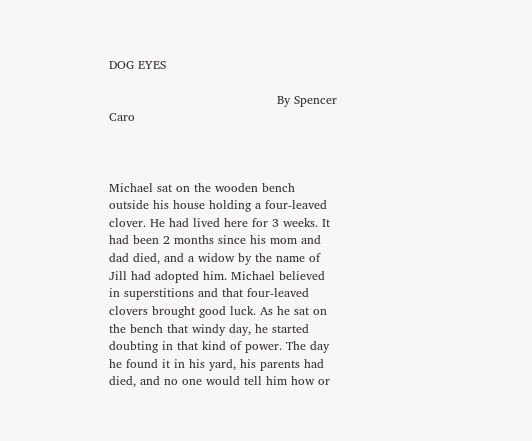DOG EYES

                                          By Spencer Caro



Michael sat on the wooden bench outside his house holding a four-leaved clover. He had lived here for 3 weeks. It had been 2 months since his mom and dad died, and a widow by the name of Jill had adopted him. Michael believed in superstitions and that four-leaved clovers brought good luck. As he sat on the bench that windy day, he started doubting in that kind of power. The day he found it in his yard, his parents had died, and no one would tell him how or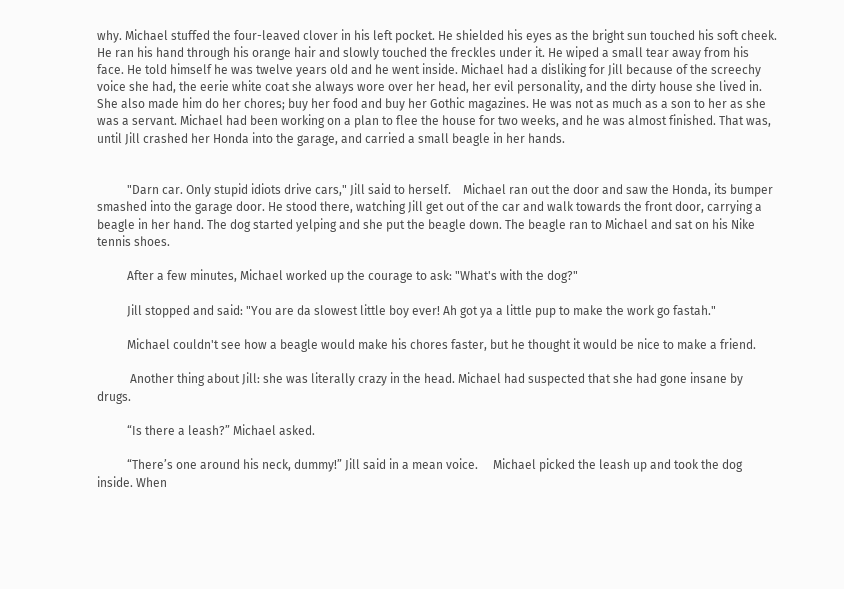why. Michael stuffed the four-leaved clover in his left pocket. He shielded his eyes as the bright sun touched his soft cheek. He ran his hand through his orange hair and slowly touched the freckles under it. He wiped a small tear away from his face. He told himself he was twelve years old and he went inside. Michael had a disliking for Jill because of the screechy voice she had, the eerie white coat she always wore over her head, her evil personality, and the dirty house she lived in. She also made him do her chores; buy her food and buy her Gothic magazines. He was not as much as a son to her as she was a servant. Michael had been working on a plan to flee the house for two weeks, and he was almost finished. That was, until Jill crashed her Honda into the garage, and carried a small beagle in her hands.


          "Darn car. Only stupid idiots drive cars," Jill said to herself.    Michael ran out the door and saw the Honda, its bumper smashed into the garage door. He stood there, watching Jill get out of the car and walk towards the front door, carrying a beagle in her hand. The dog started yelping and she put the beagle down. The beagle ran to Michael and sat on his Nike tennis shoes.

          After a few minutes, Michael worked up the courage to ask: "What's with the dog?"

          Jill stopped and said: "You are da slowest little boy ever! Ah got ya a little pup to make the work go fastah."

          Michael couldn't see how a beagle would make his chores faster, but he thought it would be nice to make a friend.

           Another thing about Jill: she was literally crazy in the head. Michael had suspected that she had gone insane by drugs.

          “Is there a leash?” Michael asked.

          “There’s one around his neck, dummy!” Jill said in a mean voice.     Michael picked the leash up and took the dog inside. When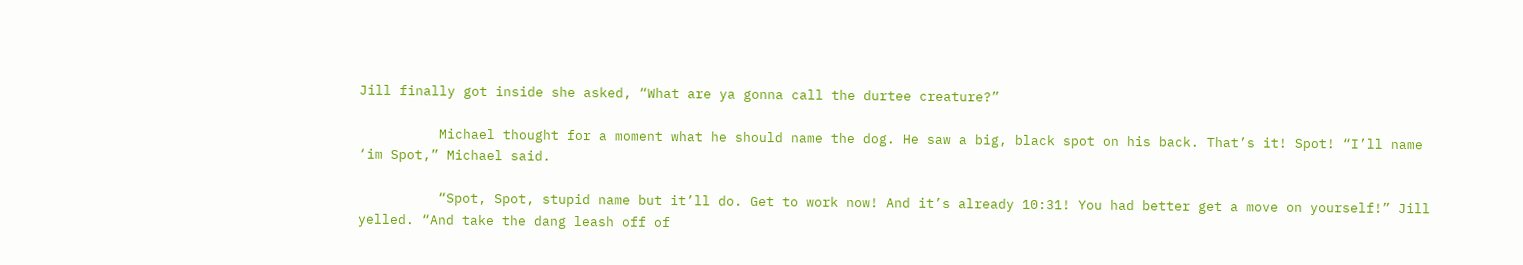Jill finally got inside she asked, “What are ya gonna call the durtee creature?”

          Michael thought for a moment what he should name the dog. He saw a big, black spot on his back. That’s it! Spot! “I’ll name ‘im Spot,” Michael said.

          “Spot, Spot, stupid name but it’ll do. Get to work now! And it’s already 10:31! You had better get a move on yourself!” Jill yelled. “And take the dang leash off of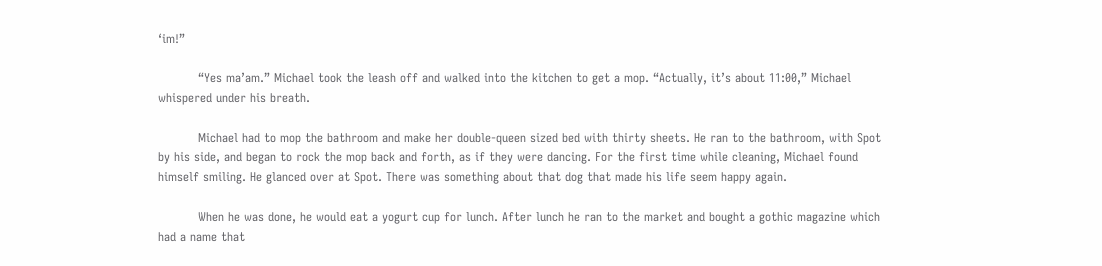‘im!”

          “Yes ma’am.” Michael took the leash off and walked into the kitchen to get a mop. “Actually, it’s about 11:00,” Michael whispered under his breath.

          Michael had to mop the bathroom and make her double-queen sized bed with thirty sheets. He ran to the bathroom, with Spot by his side, and began to rock the mop back and forth, as if they were dancing. For the first time while cleaning, Michael found himself smiling. He glanced over at Spot. There was something about that dog that made his life seem happy again.

          When he was done, he would eat a yogurt cup for lunch. After lunch he ran to the market and bought a gothic magazine which had a name that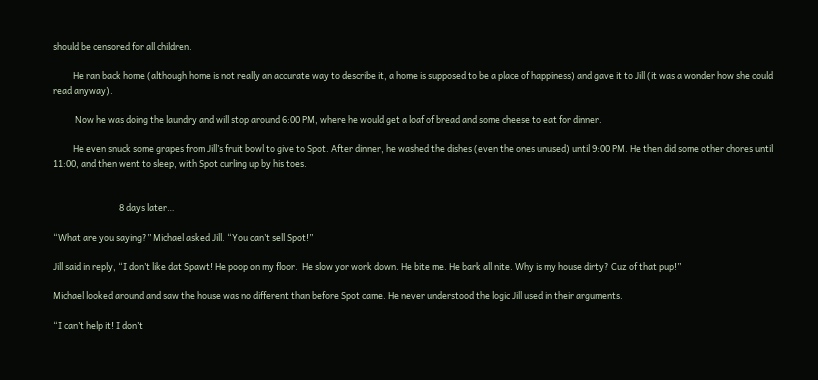should be censored for all children.

          He ran back home (although home is not really an accurate way to describe it, a home is supposed to be a place of happiness) and gave it to Jill (it was a wonder how she could read anyway).

           Now he was doing the laundry and will stop around 6:00 PM, where he would get a loaf of bread and some cheese to eat for dinner.

          He even snuck some grapes from Jill’s fruit bowl to give to Spot. After dinner, he washed the dishes (even the ones unused) until 9:00 PM. He then did some other chores until 11:00, and then went to sleep, with Spot curling up by his toes.


                                 8 days later…

“What are you saying?” Michael asked Jill. “You can’t sell Spot!”

Jill said in reply, “I don’t like dat Spawt! He poop on my floor.  He slow yor work down. He bite me. He bark all nite. Why is my house dirty? Cuz of that pup!”

Michael looked around and saw the house was no different than before Spot came. He never understood the logic Jill used in their arguments.

“I can’t help it! I don’t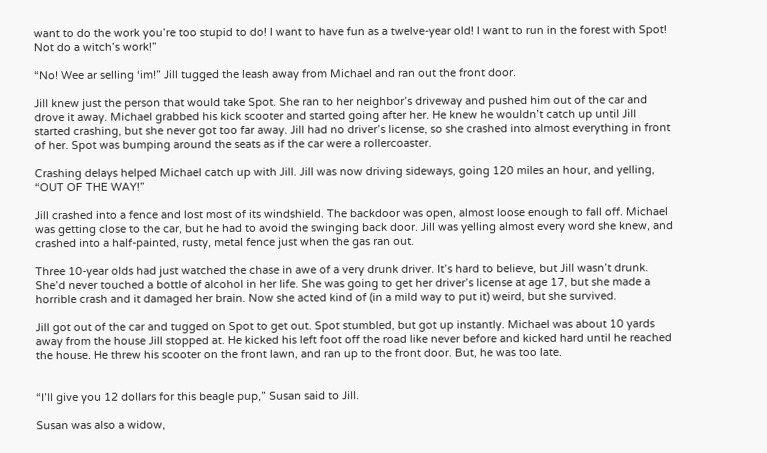want to do the work you’re too stupid to do! I want to have fun as a twelve-year old! I want to run in the forest with Spot! Not do a witch’s work!”

“No! Wee ar selling ‘im!” Jill tugged the leash away from Michael and ran out the front door.

Jill knew just the person that would take Spot. She ran to her neighbor’s driveway and pushed him out of the car and drove it away. Michael grabbed his kick scooter and started going after her. He knew he wouldn’t catch up until Jill started crashing, but she never got too far away. Jill had no driver’s license, so she crashed into almost everything in front of her. Spot was bumping around the seats as if the car were a rollercoaster.

Crashing delays helped Michael catch up with Jill. Jill was now driving sideways, going 120 miles an hour, and yelling, “OUT OF THE WAY!”

Jill crashed into a fence and lost most of its windshield. The backdoor was open, almost loose enough to fall off. Michael was getting close to the car, but he had to avoid the swinging back door. Jill was yelling almost every word she knew, and crashed into a half-painted, rusty, metal fence just when the gas ran out.

Three 10-year olds had just watched the chase in awe of a very drunk driver. It’s hard to believe, but Jill wasn’t drunk. She’d never touched a bottle of alcohol in her life. She was going to get her driver’s license at age 17, but she made a horrible crash and it damaged her brain. Now she acted kind of (in a mild way to put it) weird, but she survived.

Jill got out of the car and tugged on Spot to get out. Spot stumbled, but got up instantly. Michael was about 10 yards away from the house Jill stopped at. He kicked his left foot off the road like never before and kicked hard until he reached the house. He threw his scooter on the front lawn, and ran up to the front door. But, he was too late.


“I’ll give you 12 dollars for this beagle pup,” Susan said to Jill.

Susan was also a widow,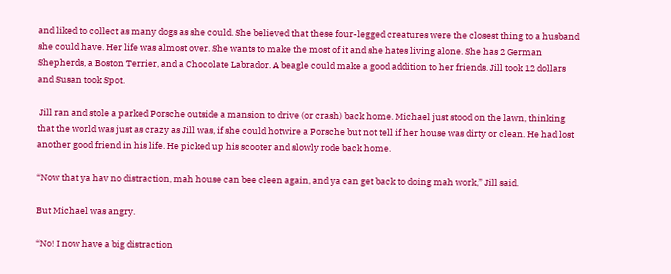and liked to collect as many dogs as she could. She believed that these four-legged creatures were the closest thing to a husband she could have. Her life was almost over. She wants to make the most of it and she hates living alone. She has 2 German Shepherds, a Boston Terrier, and a Chocolate Labrador. A beagle could make a good addition to her friends. Jill took 12 dollars and Susan took Spot.

 Jill ran and stole a parked Porsche outside a mansion to drive (or crash) back home. Michael just stood on the lawn, thinking that the world was just as crazy as Jill was, if she could hotwire a Porsche but not tell if her house was dirty or clean. He had lost another good friend in his life. He picked up his scooter and slowly rode back home.

“Now that ya hav no distraction, mah house can bee cleen again, and ya can get back to doing mah work,” Jill said.

But Michael was angry.

“No! I now have a big distraction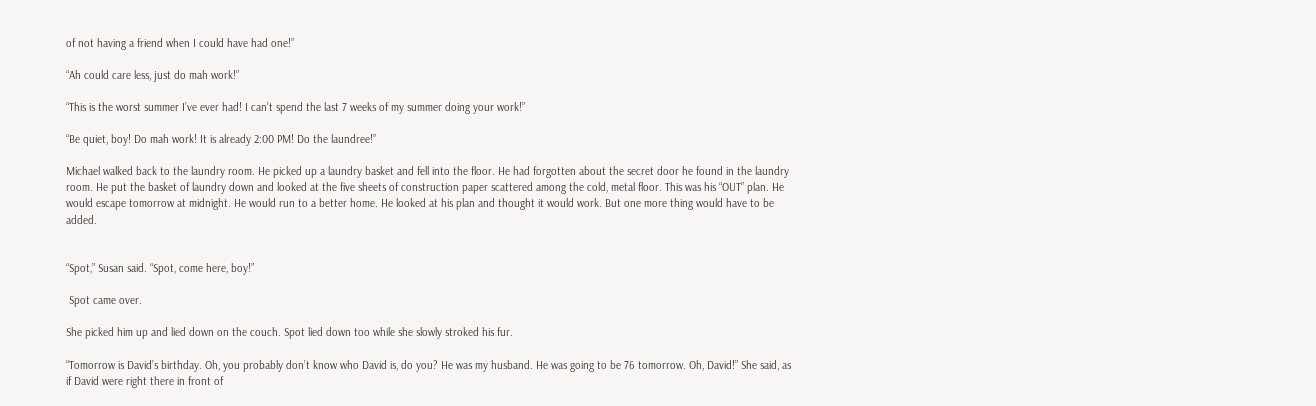of not having a friend when I could have had one!”

“Ah could care less, just do mah work!”

“This is the worst summer I’ve ever had! I can’t spend the last 7 weeks of my summer doing your work!”

“Be quiet, boy! Do mah work! It is already 2:00 PM! Do the laundree!”

Michael walked back to the laundry room. He picked up a laundry basket and fell into the floor. He had forgotten about the secret door he found in the laundry room. He put the basket of laundry down and looked at the five sheets of construction paper scattered among the cold, metal floor. This was his “OUT” plan. He would escape tomorrow at midnight. He would run to a better home. He looked at his plan and thought it would work. But one more thing would have to be added.


“Spot,” Susan said. “Spot, come here, boy!”

 Spot came over.

She picked him up and lied down on the couch. Spot lied down too while she slowly stroked his fur.

“Tomorrow is David’s birthday. Oh, you probably don’t know who David is, do you? He was my husband. He was going to be 76 tomorrow. Oh, David!” She said, as if David were right there in front of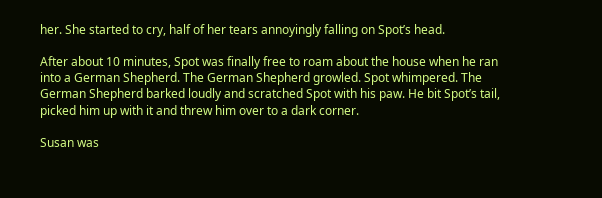her. She started to cry, half of her tears annoyingly falling on Spot’s head.

After about 10 minutes, Spot was finally free to roam about the house when he ran into a German Shepherd. The German Shepherd growled. Spot whimpered. The German Shepherd barked loudly and scratched Spot with his paw. He bit Spot’s tail, picked him up with it and threw him over to a dark corner.

Susan was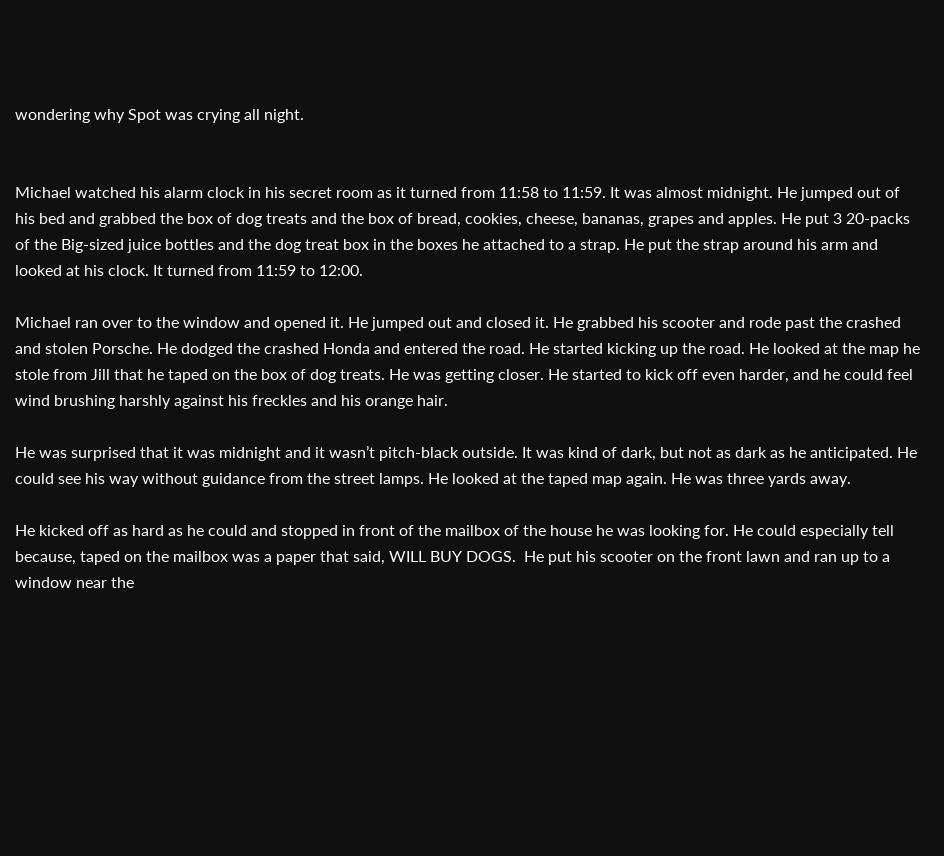wondering why Spot was crying all night.


Michael watched his alarm clock in his secret room as it turned from 11:58 to 11:59. It was almost midnight. He jumped out of his bed and grabbed the box of dog treats and the box of bread, cookies, cheese, bananas, grapes and apples. He put 3 20-packs of the Big-sized juice bottles and the dog treat box in the boxes he attached to a strap. He put the strap around his arm and looked at his clock. It turned from 11:59 to 12:00.

Michael ran over to the window and opened it. He jumped out and closed it. He grabbed his scooter and rode past the crashed and stolen Porsche. He dodged the crashed Honda and entered the road. He started kicking up the road. He looked at the map he stole from Jill that he taped on the box of dog treats. He was getting closer. He started to kick off even harder, and he could feel wind brushing harshly against his freckles and his orange hair.

He was surprised that it was midnight and it wasn’t pitch-black outside. It was kind of dark, but not as dark as he anticipated. He could see his way without guidance from the street lamps. He looked at the taped map again. He was three yards away.

He kicked off as hard as he could and stopped in front of the mailbox of the house he was looking for. He could especially tell because, taped on the mailbox was a paper that said, WILL BUY DOGS.  He put his scooter on the front lawn and ran up to a window near the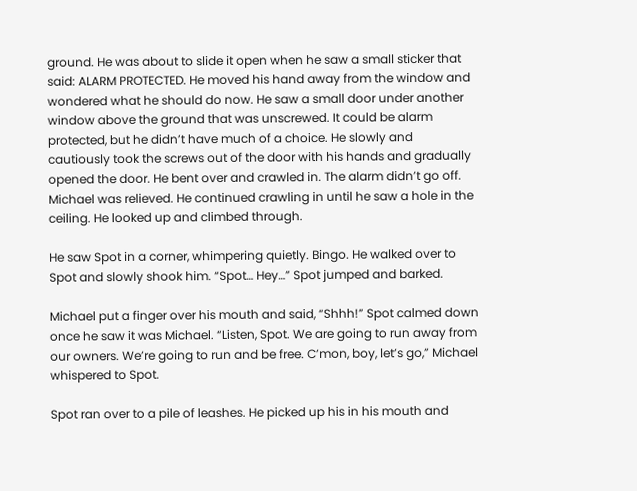ground. He was about to slide it open when he saw a small sticker that said: ALARM PROTECTED. He moved his hand away from the window and wondered what he should do now. He saw a small door under another window above the ground that was unscrewed. It could be alarm protected, but he didn’t have much of a choice. He slowly and cautiously took the screws out of the door with his hands and gradually opened the door. He bent over and crawled in. The alarm didn’t go off. Michael was relieved. He continued crawling in until he saw a hole in the ceiling. He looked up and climbed through.

He saw Spot in a corner, whimpering quietly. Bingo. He walked over to Spot and slowly shook him. “Spot… Hey…” Spot jumped and barked.

Michael put a finger over his mouth and said, “Shhh!” Spot calmed down once he saw it was Michael. “Listen, Spot. We are going to run away from our owners. We’re going to run and be free. C’mon, boy, let’s go,” Michael whispered to Spot.

Spot ran over to a pile of leashes. He picked up his in his mouth and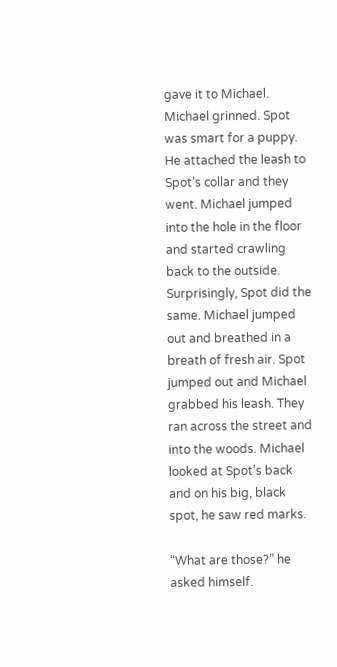gave it to Michael. Michael grinned. Spot was smart for a puppy. He attached the leash to Spot’s collar and they went. Michael jumped into the hole in the floor and started crawling back to the outside.     Surprisingly, Spot did the same. Michael jumped out and breathed in a breath of fresh air. Spot jumped out and Michael grabbed his leash. They ran across the street and into the woods. Michael looked at Spot’s back and on his big, black spot, he saw red marks.

“What are those?” he asked himself.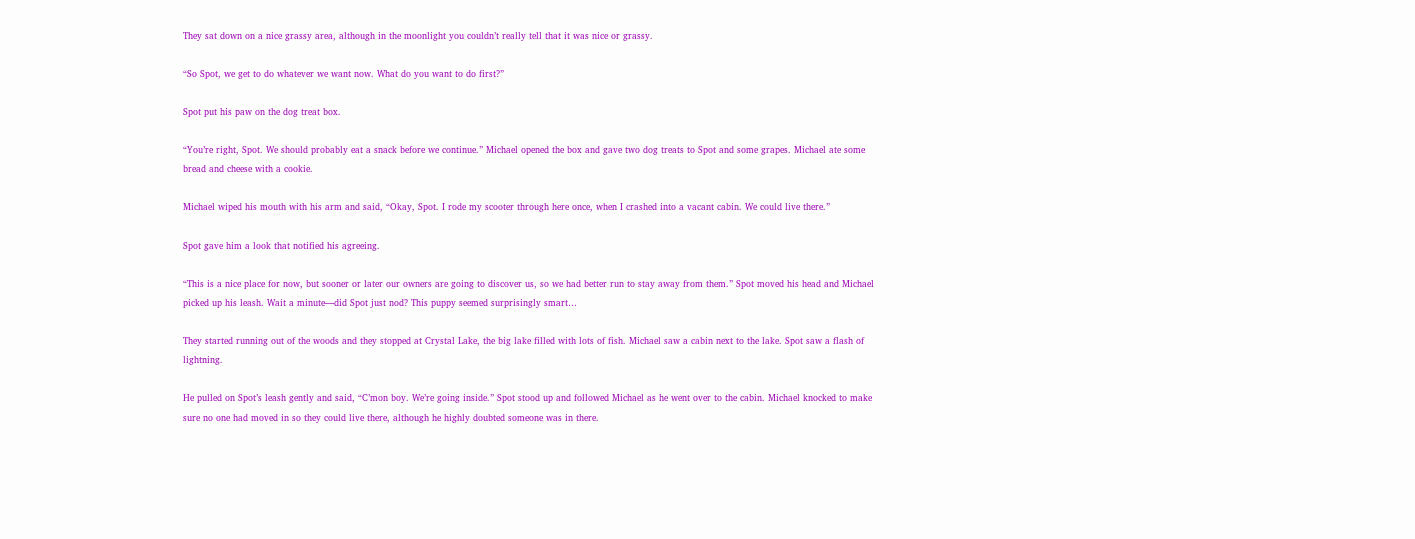They sat down on a nice grassy area, although in the moonlight you couldn’t really tell that it was nice or grassy.

“So Spot, we get to do whatever we want now. What do you want to do first?”

Spot put his paw on the dog treat box.

“You’re right, Spot. We should probably eat a snack before we continue.” Michael opened the box and gave two dog treats to Spot and some grapes. Michael ate some bread and cheese with a cookie.

Michael wiped his mouth with his arm and said, “Okay, Spot. I rode my scooter through here once, when I crashed into a vacant cabin. We could live there.”

Spot gave him a look that notified his agreeing.

“This is a nice place for now, but sooner or later our owners are going to discover us, so we had better run to stay away from them.” Spot moved his head and Michael picked up his leash. Wait a minute—did Spot just nod? This puppy seemed surprisingly smart…

They started running out of the woods and they stopped at Crystal Lake, the big lake filled with lots of fish. Michael saw a cabin next to the lake. Spot saw a flash of lightning.

He pulled on Spot’s leash gently and said, “C’mon boy. We’re going inside.” Spot stood up and followed Michael as he went over to the cabin. Michael knocked to make sure no one had moved in so they could live there, although he highly doubted someone was in there.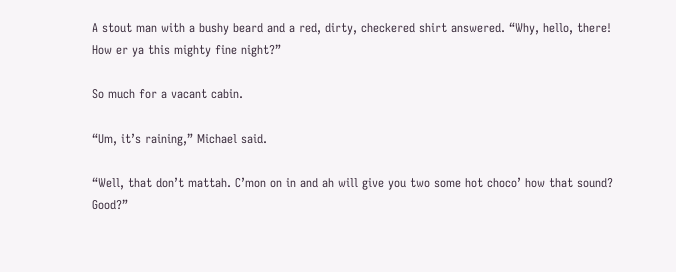A stout man with a bushy beard and a red, dirty, checkered shirt answered. “Why, hello, there! How er ya this mighty fine night?”

So much for a vacant cabin.

“Um, it’s raining,” Michael said.

“Well, that don’t mattah. C’mon on in and ah will give you two some hot choco’ how that sound? Good?”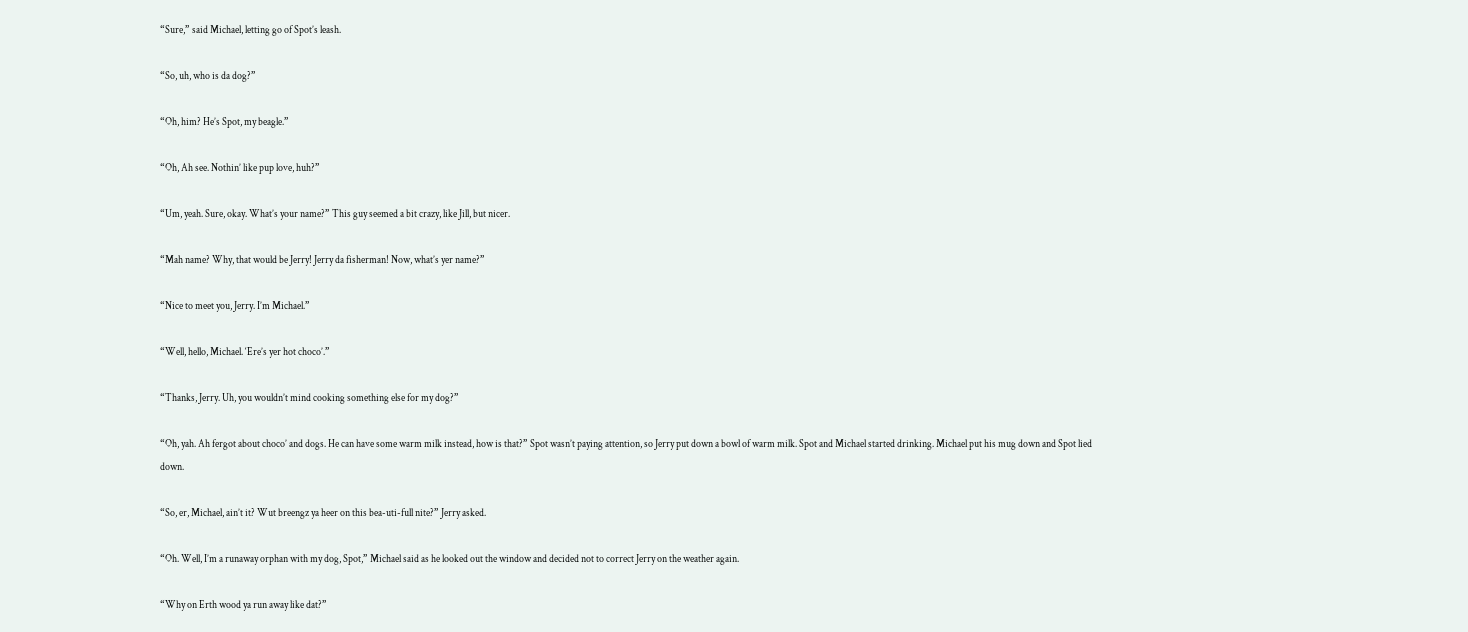“Sure,” said Michael, letting go of Spot’s leash.

“So, uh, who is da dog?”

“Oh, him? He’s Spot, my beagle.”

“Oh, Ah see. Nothin’ like pup love, huh?”

“Um, yeah. Sure, okay. What’s your name?” This guy seemed a bit crazy, like Jill, but nicer.

“Mah name? Why, that would be Jerry! Jerry da fisherman! Now, what’s yer name?”

“Nice to meet you, Jerry. I’m Michael.”

“Well, hello, Michael. ‘Ere’s yer hot choco’.”

“Thanks, Jerry. Uh, you wouldn’t mind cooking something else for my dog?”

“Oh, yah. Ah fergot about choco’ and dogs. He can have some warm milk instead, how is that?” Spot wasn’t paying attention, so Jerry put down a bowl of warm milk. Spot and Michael started drinking. Michael put his mug down and Spot lied down.

“So, er, Michael, ain’t it? Wut breengz ya heer on this bea-uti-full nite?” Jerry asked.

“Oh. Well, I’m a runaway orphan with my dog, Spot,” Michael said as he looked out the window and decided not to correct Jerry on the weather again.

“Why on Erth wood ya run away like dat?”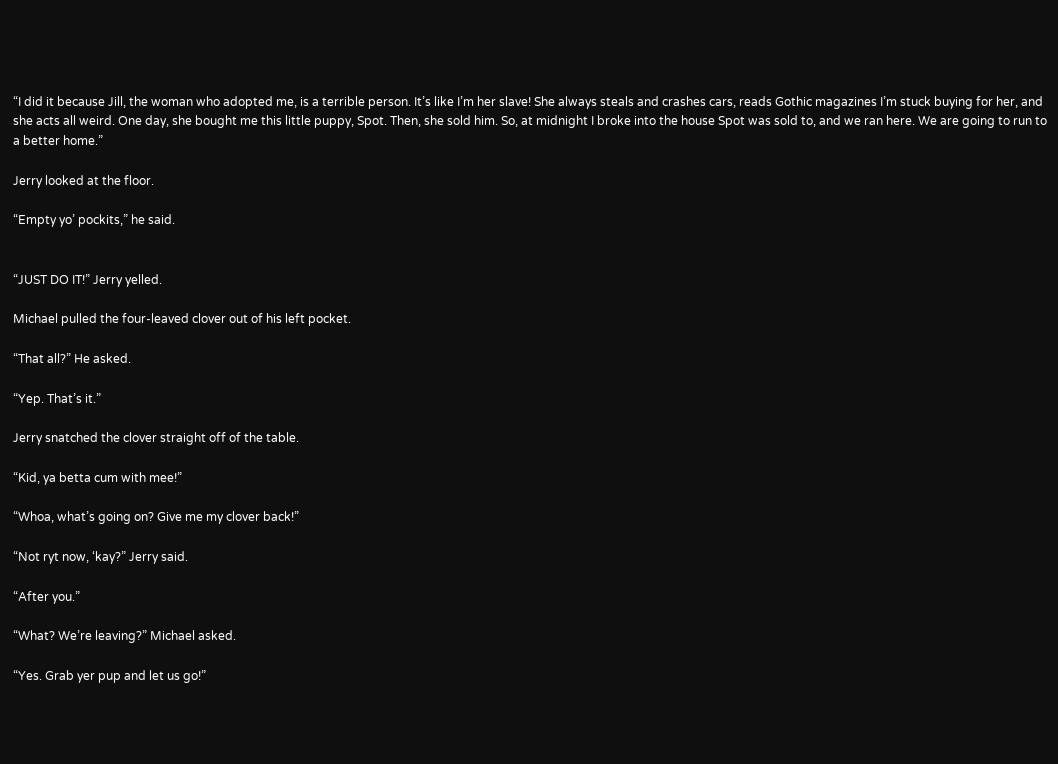“I did it because Jill, the woman who adopted me, is a terrible person. It’s like I’m her slave! She always steals and crashes cars, reads Gothic magazines I’m stuck buying for her, and she acts all weird. One day, she bought me this little puppy, Spot. Then, she sold him. So, at midnight I broke into the house Spot was sold to, and we ran here. We are going to run to a better home.”

Jerry looked at the floor.

“Empty yo’ pockits,” he said.


“JUST DO IT!” Jerry yelled.

Michael pulled the four-leaved clover out of his left pocket.

“That all?” He asked.

“Yep. That’s it.”

Jerry snatched the clover straight off of the table.

“Kid, ya betta cum with mee!”

“Whoa, what’s going on? Give me my clover back!”

“Not ryt now, ‘kay?” Jerry said.

“After you.”

“What? We’re leaving?” Michael asked.

“Yes. Grab yer pup and let us go!”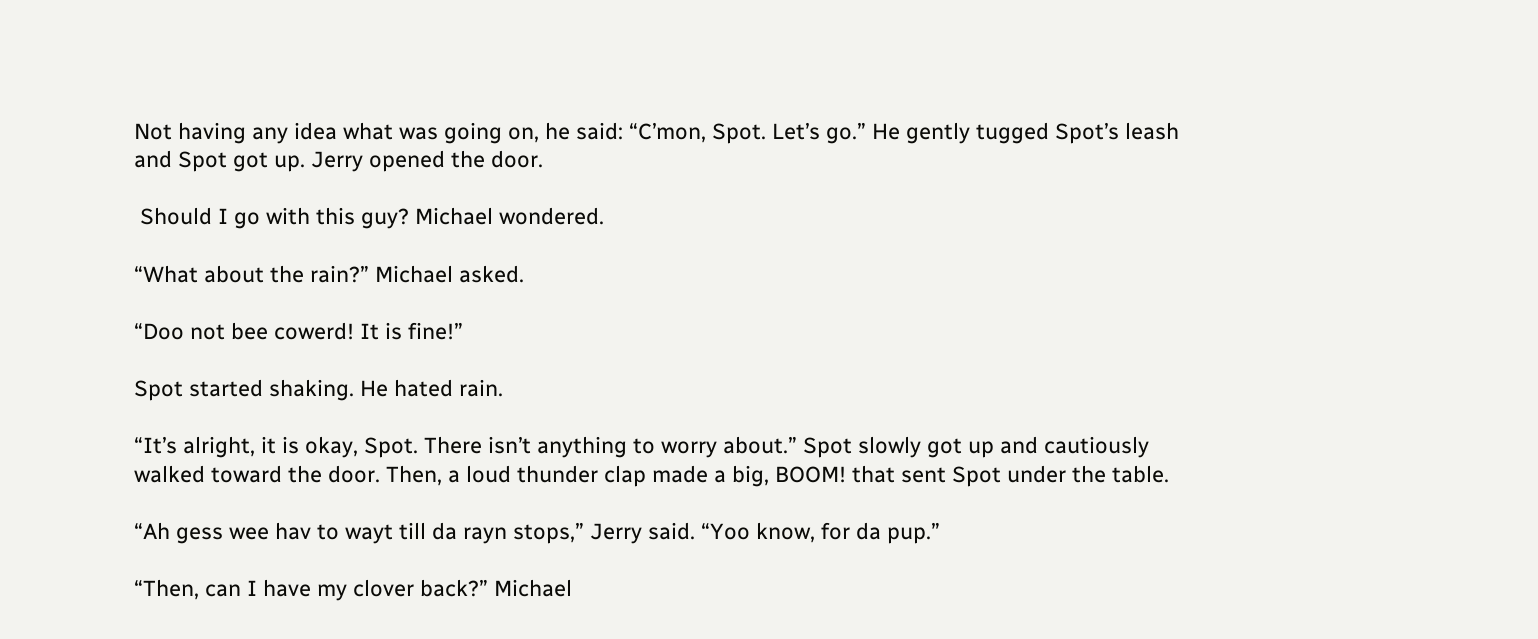Not having any idea what was going on, he said: “C’mon, Spot. Let’s go.” He gently tugged Spot’s leash and Spot got up. Jerry opened the door.

 Should I go with this guy? Michael wondered.

“What about the rain?” Michael asked.

“Doo not bee cowerd! It is fine!”

Spot started shaking. He hated rain.

“It’s alright, it is okay, Spot. There isn’t anything to worry about.” Spot slowly got up and cautiously walked toward the door. Then, a loud thunder clap made a big, BOOM! that sent Spot under the table.

“Ah gess wee hav to wayt till da rayn stops,” Jerry said. “Yoo know, for da pup.”

“Then, can I have my clover back?” Michael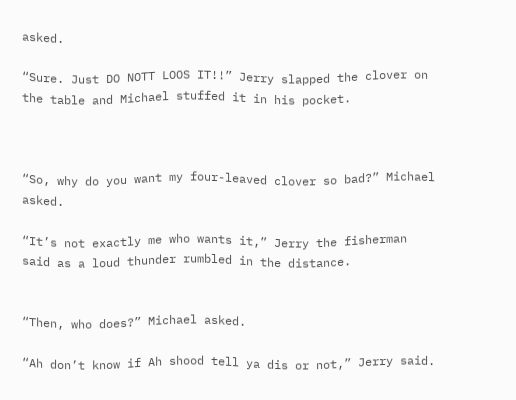asked.

“Sure. Just DO NOTT LOOS IT!!” Jerry slapped the clover on the table and Michael stuffed it in his pocket.



“So, why do you want my four-leaved clover so bad?” Michael asked.

“It’s not exactly me who wants it,” Jerry the fisherman said as a loud thunder rumbled in the distance.


“Then, who does?” Michael asked.

“Ah don’t know if Ah shood tell ya dis or not,” Jerry said.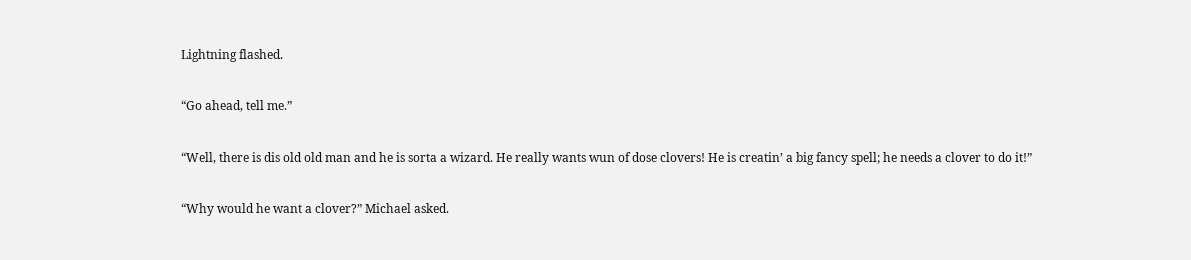Lightning flashed.

“Go ahead, tell me.”

“Well, there is dis old old man and he is sorta a wizard. He really wants wun of dose clovers! He is creatin’ a big fancy spell; he needs a clover to do it!”

“Why would he want a clover?” Michael asked.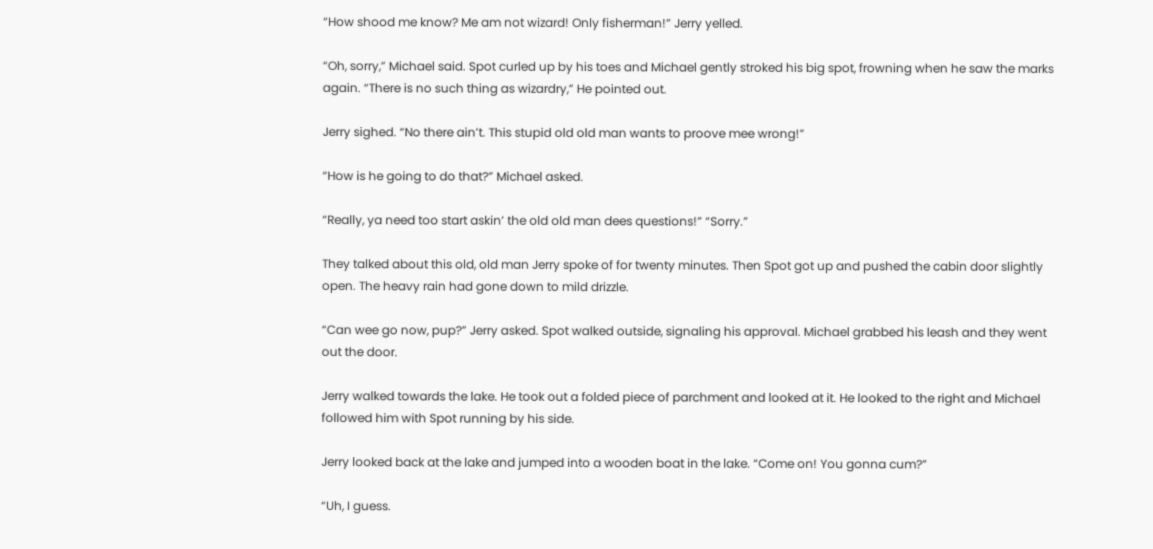“How shood me know? Me am not wizard! Only fisherman!” Jerry yelled.

“Oh, sorry,” Michael said. Spot curled up by his toes and Michael gently stroked his big spot, frowning when he saw the marks again. “There is no such thing as wizardry,” He pointed out.

Jerry sighed. “No there ain’t. This stupid old old man wants to proove mee wrong!”

“How is he going to do that?” Michael asked.

“Really, ya need too start askin’ the old old man dees questions!” “Sorry.”

They talked about this old, old man Jerry spoke of for twenty minutes. Then Spot got up and pushed the cabin door slightly open. The heavy rain had gone down to mild drizzle.

“Can wee go now, pup?” Jerry asked. Spot walked outside, signaling his approval. Michael grabbed his leash and they went out the door.

Jerry walked towards the lake. He took out a folded piece of parchment and looked at it. He looked to the right and Michael followed him with Spot running by his side.

Jerry looked back at the lake and jumped into a wooden boat in the lake. “Come on! You gonna cum?”

“Uh, I guess.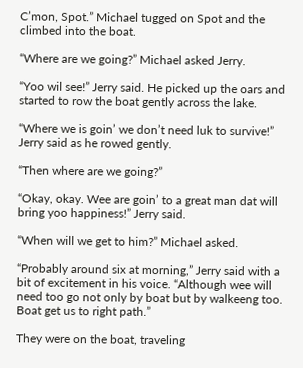C’mon, Spot.” Michael tugged on Spot and the climbed into the boat.

“Where are we going?” Michael asked Jerry.

“Yoo wil see!” Jerry said. He picked up the oars and started to row the boat gently across the lake.

“Where we is goin’ we don’t need luk to survive!” Jerry said as he rowed gently.

“Then where are we going?”

“Okay, okay. Wee are goin’ to a great man dat will bring yoo happiness!” Jerry said.

“When will we get to him?” Michael asked.

“Probably around six at morning,” Jerry said with a bit of excitement in his voice. “Although wee will need too go not only by boat but by walkeeng too. Boat get us to right path.”

They were on the boat, traveling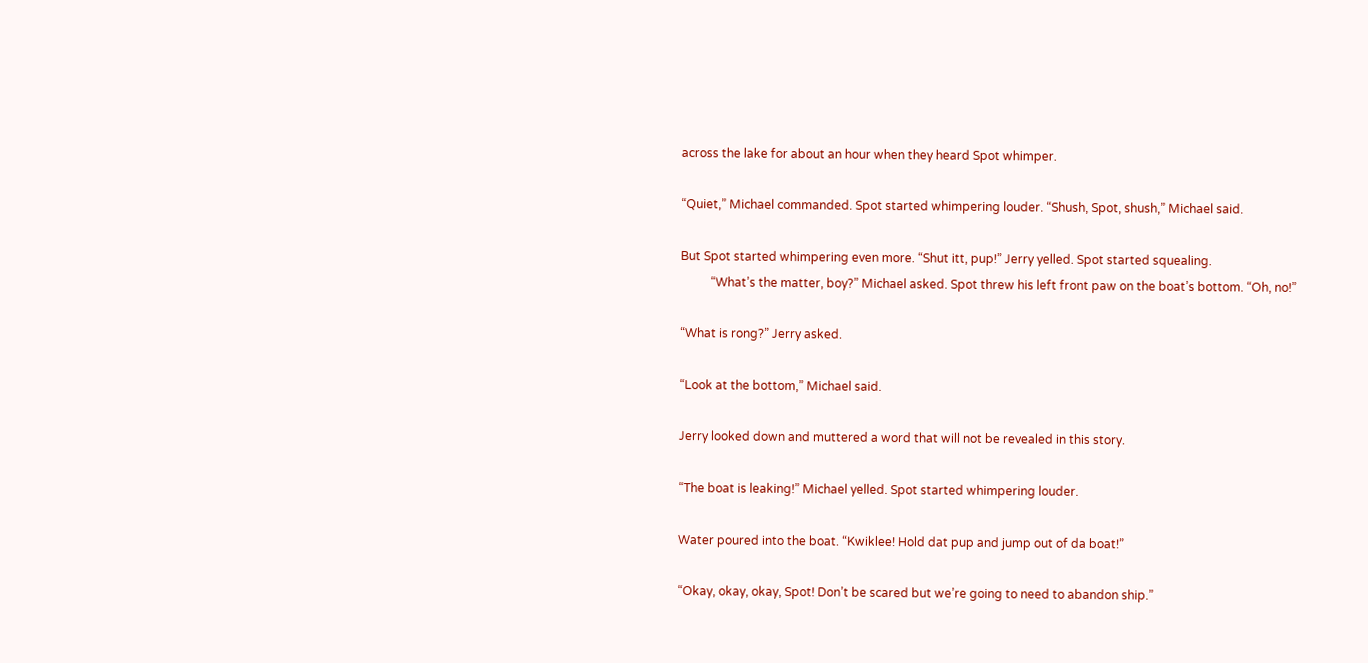across the lake for about an hour when they heard Spot whimper.

“Quiet,” Michael commanded. Spot started whimpering louder. “Shush, Spot, shush,” Michael said.

But Spot started whimpering even more. “Shut itt, pup!” Jerry yelled. Spot started squealing.
          “What’s the matter, boy?” Michael asked. Spot threw his left front paw on the boat’s bottom. “Oh, no!”

“What is rong?” Jerry asked.

“Look at the bottom,” Michael said.

Jerry looked down and muttered a word that will not be revealed in this story.

“The boat is leaking!” Michael yelled. Spot started whimpering louder.

Water poured into the boat. “Kwiklee! Hold dat pup and jump out of da boat!”

“Okay, okay, okay, Spot! Don’t be scared but we’re going to need to abandon ship.”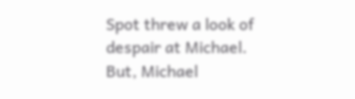Spot threw a look of despair at Michael. But, Michael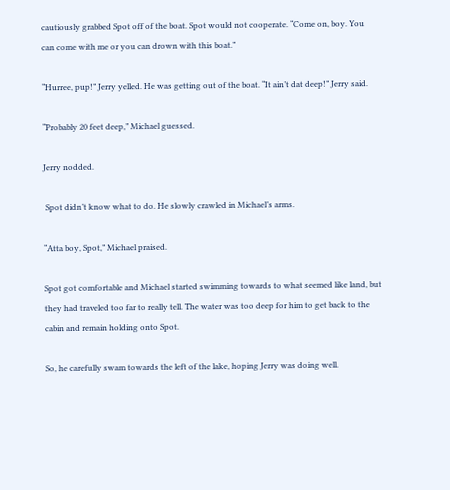cautiously grabbed Spot off of the boat. Spot would not cooperate. “Come on, boy. You can come with me or you can drown with this boat.”

“Hurree, pup!” Jerry yelled. He was getting out of the boat. “It ain’t dat deep!” Jerry said.

“Probably 20 feet deep,” Michael guessed.

Jerry nodded.

 Spot didn’t know what to do. He slowly crawled in Michael’s arms.

“Atta boy, Spot,” Michael praised.

Spot got comfortable and Michael started swimming towards to what seemed like land, but they had traveled too far to really tell. The water was too deep for him to get back to the cabin and remain holding onto Spot.

So, he carefully swam towards the left of the lake, hoping Jerry was doing well.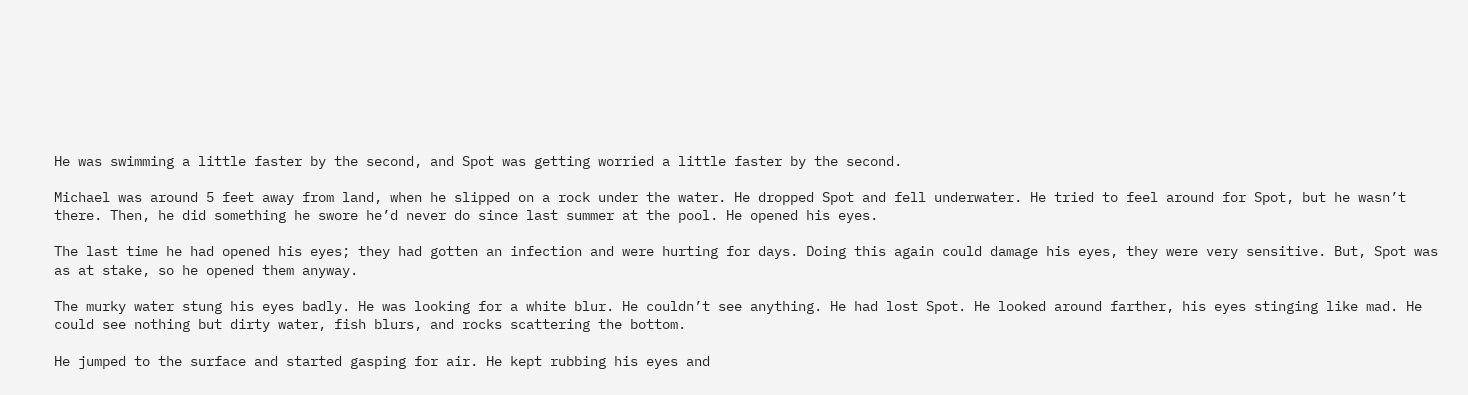He was swimming a little faster by the second, and Spot was getting worried a little faster by the second.

Michael was around 5 feet away from land, when he slipped on a rock under the water. He dropped Spot and fell underwater. He tried to feel around for Spot, but he wasn’t there. Then, he did something he swore he’d never do since last summer at the pool. He opened his eyes.

The last time he had opened his eyes; they had gotten an infection and were hurting for days. Doing this again could damage his eyes, they were very sensitive. But, Spot was as at stake, so he opened them anyway.

The murky water stung his eyes badly. He was looking for a white blur. He couldn’t see anything. He had lost Spot. He looked around farther, his eyes stinging like mad. He could see nothing but dirty water, fish blurs, and rocks scattering the bottom.

He jumped to the surface and started gasping for air. He kept rubbing his eyes and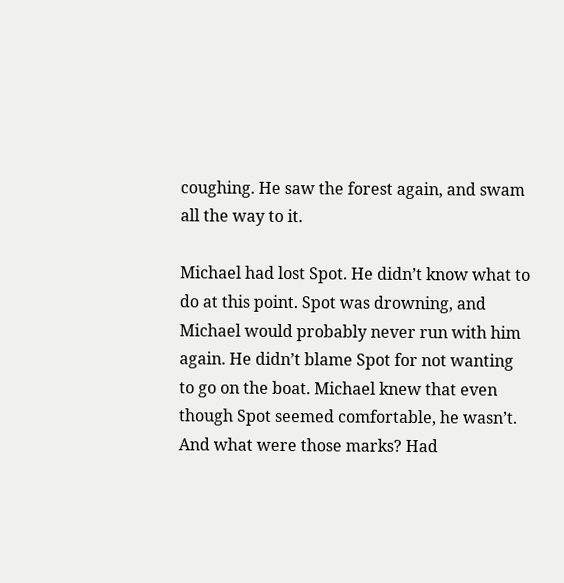coughing. He saw the forest again, and swam all the way to it.

Michael had lost Spot. He didn’t know what to do at this point. Spot was drowning, and Michael would probably never run with him again. He didn’t blame Spot for not wanting to go on the boat. Michael knew that even though Spot seemed comfortable, he wasn’t. And what were those marks? Had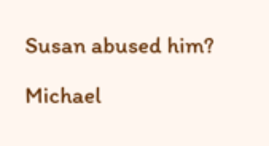Susan abused him?

Michael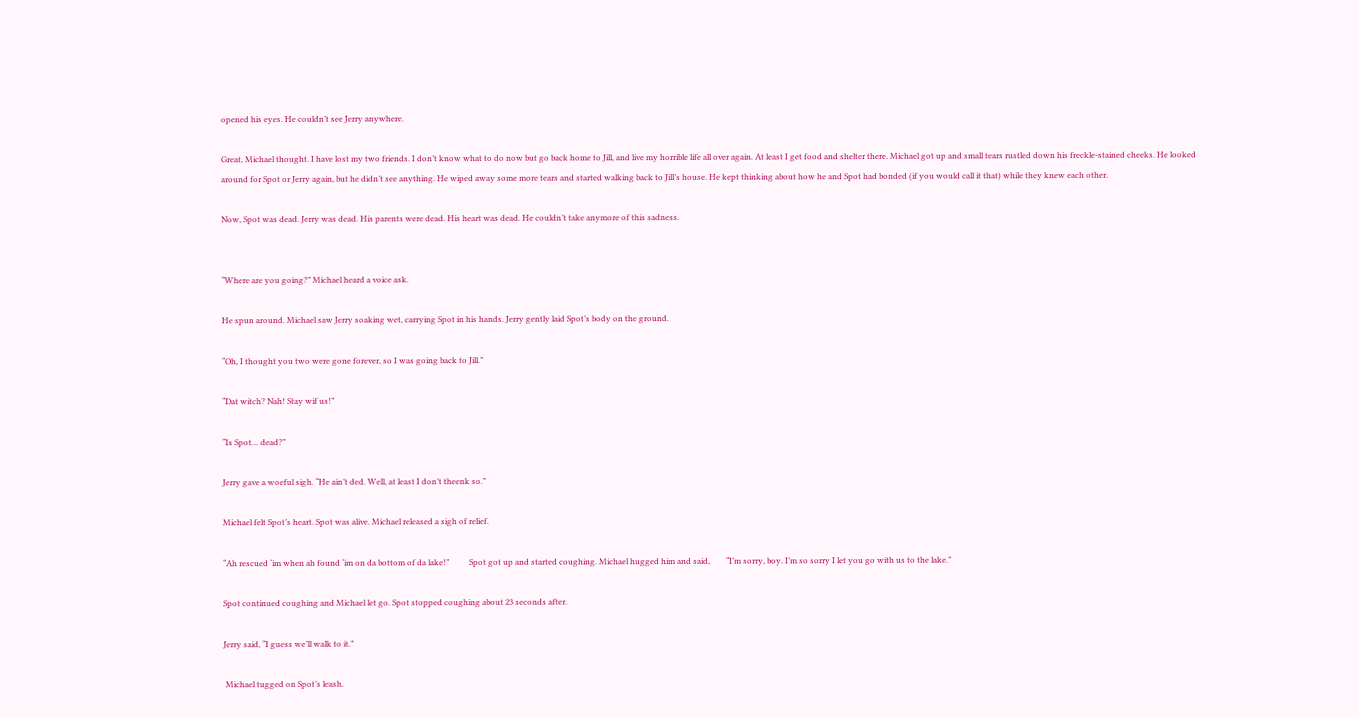opened his eyes. He couldn’t see Jerry anywhere.

Great, Michael thought. I have lost my two friends. I don’t know what to do now but go back home to Jill, and live my horrible life all over again. At least I get food and shelter there. Michael got up and small tears rustled down his freckle-stained cheeks. He looked around for Spot or Jerry again, but he didn’t see anything. He wiped away some more tears and started walking back to Jill’s house. He kept thinking about how he and Spot had bonded (if you would call it that) while they knew each other.

Now, Spot was dead. Jerry was dead. His parents were dead. His heart was dead. He couldn’t take anymore of this sadness.


“Where are you going?” Michael heard a voice ask.

He spun around. Michael saw Jerry soaking wet, carrying Spot in his hands. Jerry gently laid Spot’s body on the ground.

“Oh, I thought you two were gone forever, so I was going back to Jill.”

“Dat witch? Nah! Stay wif us!”

“Is Spot… dead?”

Jerry gave a woeful sigh. “He ain’t ded. Well, at least I don’t theenk so.”

Michael felt Spot’s heart. Spot was alive. Michael released a sigh of relief.

“Ah rescued ‘im when ah found ‘im on da bottom of da lake!”          Spot got up and started coughing. Michael hugged him and said,        “I’m sorry, boy. I’m so sorry I let you go with us to the lake.”

Spot continued coughing and Michael let go. Spot stopped coughing about 23 seconds after.

Jerry said, “I guess we’ll walk to it.”

 Michael tugged on Spot’s leash.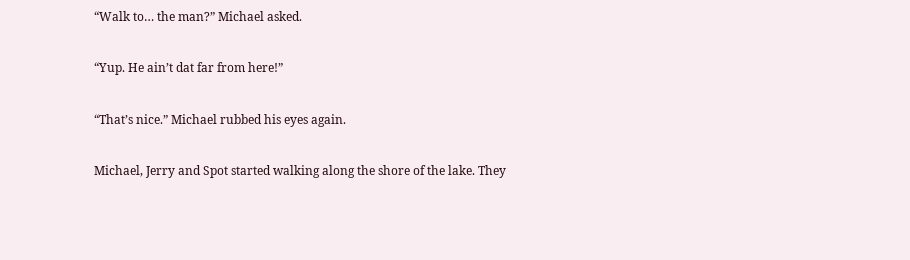“Walk to… the man?” Michael asked.

“Yup. He ain’t dat far from here!”

“That’s nice.” Michael rubbed his eyes again.

Michael, Jerry and Spot started walking along the shore of the lake. They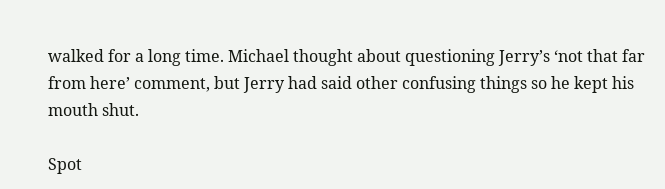walked for a long time. Michael thought about questioning Jerry’s ‘not that far from here’ comment, but Jerry had said other confusing things so he kept his mouth shut.

Spot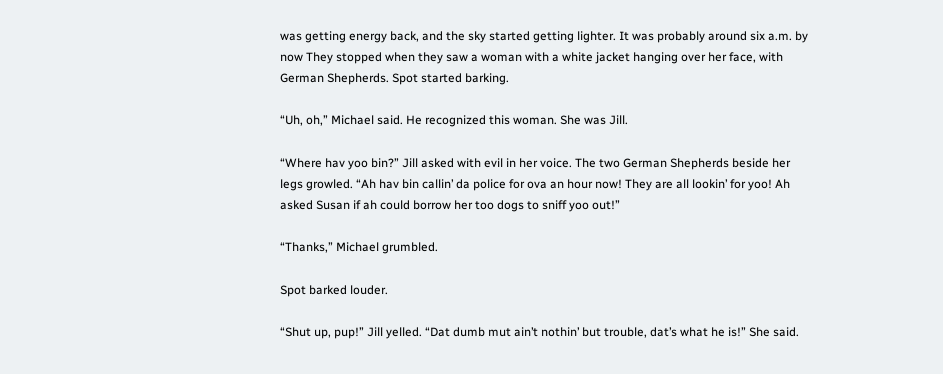was getting energy back, and the sky started getting lighter. It was probably around six a.m. by now They stopped when they saw a woman with a white jacket hanging over her face, with German Shepherds. Spot started barking.

“Uh, oh,” Michael said. He recognized this woman. She was Jill.

“Where hav yoo bin?” Jill asked with evil in her voice. The two German Shepherds beside her legs growled. “Ah hav bin callin’ da police for ova an hour now! They are all lookin’ for yoo! Ah asked Susan if ah could borrow her too dogs to sniff yoo out!”

“Thanks,” Michael grumbled.

Spot barked louder.

“Shut up, pup!” Jill yelled. “Dat dumb mut ain’t nothin’ but trouble, dat’s what he is!” She said.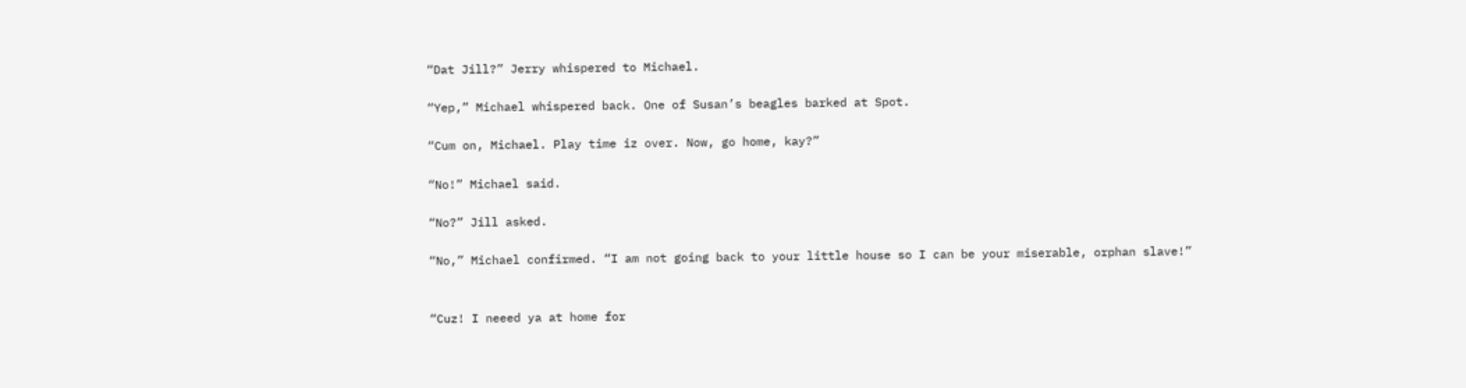“Dat Jill?” Jerry whispered to Michael.

“Yep,” Michael whispered back. One of Susan’s beagles barked at Spot.

“Cum on, Michael. Play time iz over. Now, go home, kay?”

“No!” Michael said.

“No?” Jill asked.

“No,” Michael confirmed. “I am not going back to your little house so I can be your miserable, orphan slave!”


“Cuz! I neeed ya at home for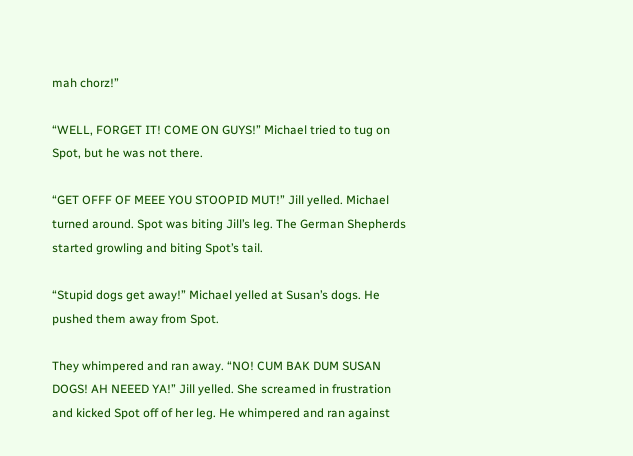mah chorz!”

“WELL, FORGET IT! COME ON GUYS!” Michael tried to tug on Spot, but he was not there.

“GET OFFF OF MEEE YOU STOOPID MUT!” Jill yelled. Michael turned around. Spot was biting Jill’s leg. The German Shepherds started growling and biting Spot’s tail.

“Stupid dogs get away!” Michael yelled at Susan’s dogs. He pushed them away from Spot.

They whimpered and ran away. “NO! CUM BAK DUM SUSAN DOGS! AH NEEED YA!” Jill yelled. She screamed in frustration and kicked Spot off of her leg. He whimpered and ran against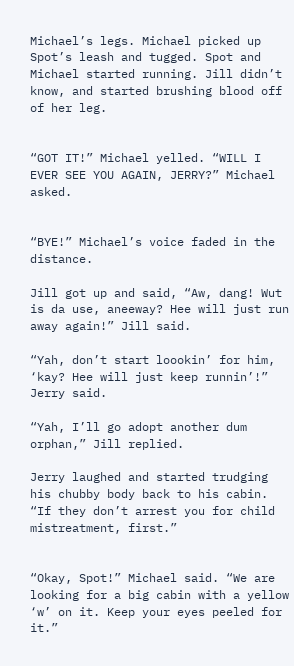Michael’s legs. Michael picked up Spot’s leash and tugged. Spot and Michael started running. Jill didn’t know, and started brushing blood off of her leg.


“GOT IT!” Michael yelled. “WILL I EVER SEE YOU AGAIN, JERRY?” Michael asked.


“BYE!” Michael’s voice faded in the distance.

Jill got up and said, “Aw, dang! Wut is da use, aneeway? Hee will just run away again!” Jill said.

“Yah, don’t start loookin’ for him, ‘kay? Hee will just keep runnin’!” Jerry said.

“Yah, I’ll go adopt another dum orphan,” Jill replied.

Jerry laughed and started trudging his chubby body back to his cabin. “If they don’t arrest you for child mistreatment, first.”


“Okay, Spot!” Michael said. “We are looking for a big cabin with a yellow ‘w’ on it. Keep your eyes peeled for it.”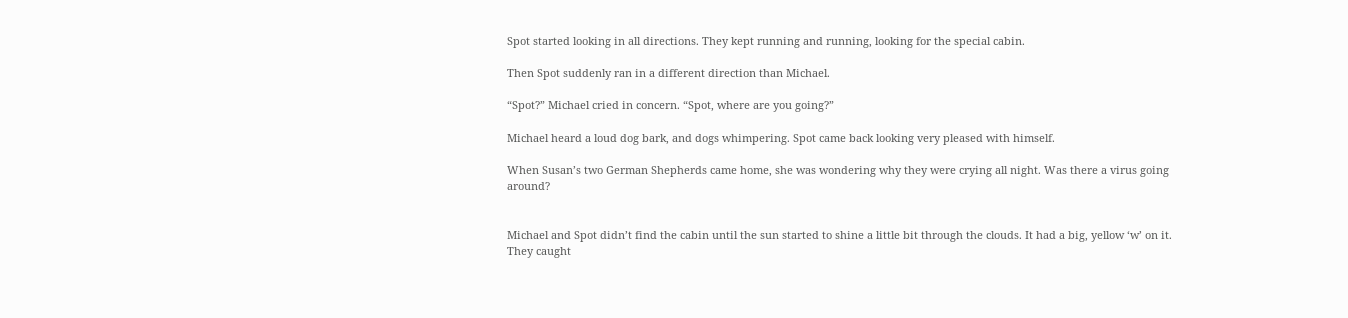Spot started looking in all directions. They kept running and running, looking for the special cabin.

Then Spot suddenly ran in a different direction than Michael.

“Spot?” Michael cried in concern. “Spot, where are you going?”

Michael heard a loud dog bark, and dogs whimpering. Spot came back looking very pleased with himself.

When Susan’s two German Shepherds came home, she was wondering why they were crying all night. Was there a virus going around?


Michael and Spot didn’t find the cabin until the sun started to shine a little bit through the clouds. It had a big, yellow ‘w’ on it. They caught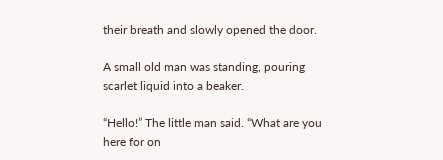their breath and slowly opened the door.

A small old man was standing, pouring scarlet liquid into a beaker.

“Hello!” The little man said. “What are you here for on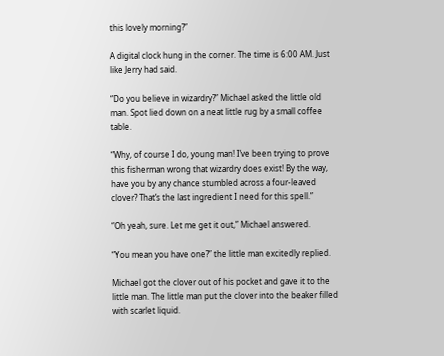this lovely morning?”

A digital clock hung in the corner. The time is 6:00 AM. Just like Jerry had said.

“Do you believe in wizardry?” Michael asked the little old man. Spot lied down on a neat little rug by a small coffee table.

“Why, of course I do, young man! I’ve been trying to prove this fisherman wrong that wizardry does exist! By the way, have you by any chance stumbled across a four-leaved clover? That’s the last ingredient I need for this spell.”

“Oh yeah, sure. Let me get it out,” Michael answered.

“You mean you have one?” the little man excitedly replied.

Michael got the clover out of his pocket and gave it to the little man. The little man put the clover into the beaker filled with scarlet liquid.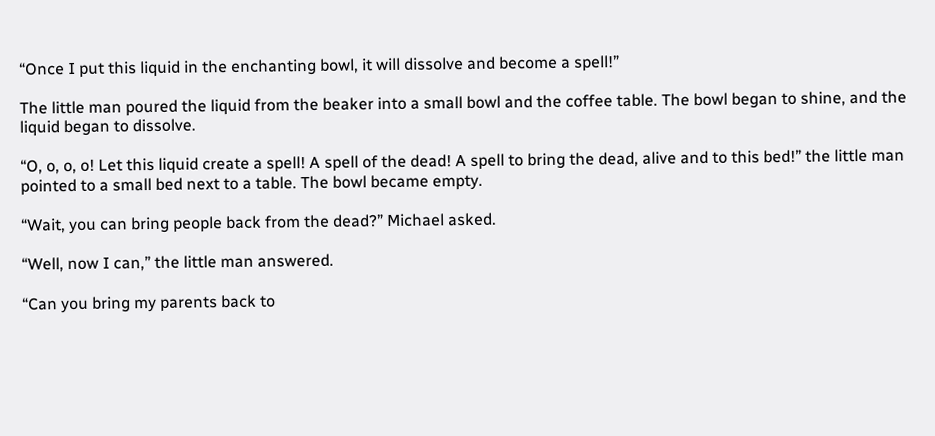“Once I put this liquid in the enchanting bowl, it will dissolve and become a spell!”

The little man poured the liquid from the beaker into a small bowl and the coffee table. The bowl began to shine, and the liquid began to dissolve.

“O, o, o, o! Let this liquid create a spell! A spell of the dead! A spell to bring the dead, alive and to this bed!” the little man pointed to a small bed next to a table. The bowl became empty.

“Wait, you can bring people back from the dead?” Michael asked.

“Well, now I can,” the little man answered.

“Can you bring my parents back to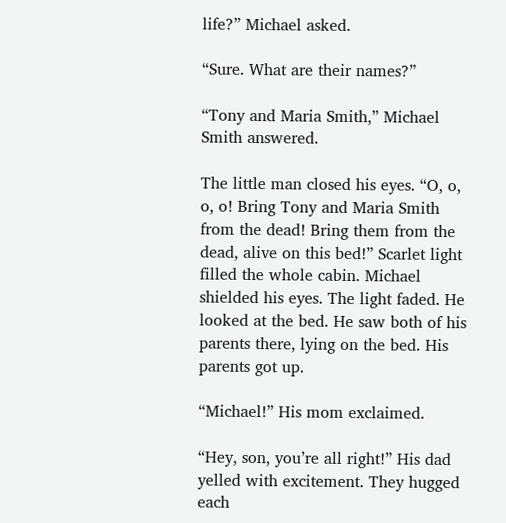life?” Michael asked.

“Sure. What are their names?”

“Tony and Maria Smith,” Michael Smith answered.

The little man closed his eyes. “O, o, o, o! Bring Tony and Maria Smith from the dead! Bring them from the dead, alive on this bed!” Scarlet light filled the whole cabin. Michael shielded his eyes. The light faded. He looked at the bed. He saw both of his parents there, lying on the bed. His parents got up.

“Michael!” His mom exclaimed.

“Hey, son, you’re all right!” His dad yelled with excitement. They hugged each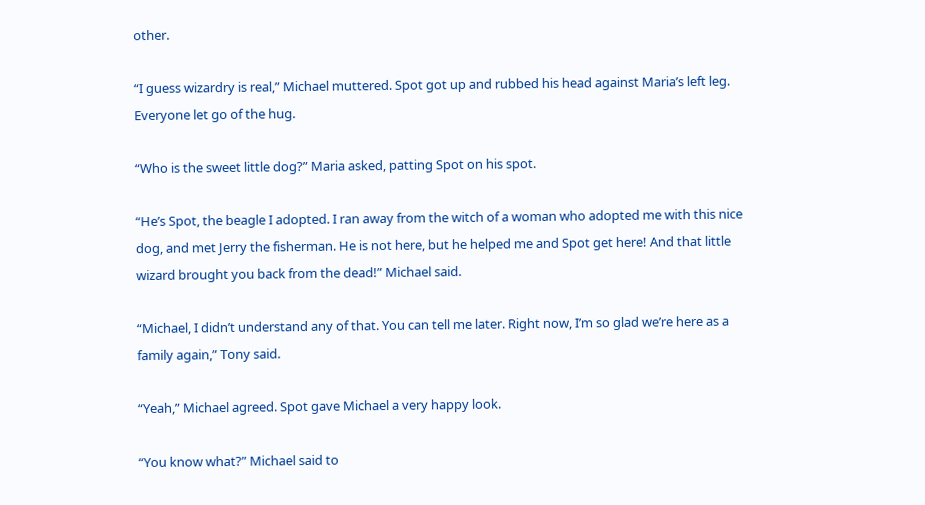other.

“I guess wizardry is real,” Michael muttered. Spot got up and rubbed his head against Maria’s left leg. Everyone let go of the hug.

“Who is the sweet little dog?” Maria asked, patting Spot on his spot.

“He’s Spot, the beagle I adopted. I ran away from the witch of a woman who adopted me with this nice dog, and met Jerry the fisherman. He is not here, but he helped me and Spot get here! And that little wizard brought you back from the dead!” Michael said.

“Michael, I didn’t understand any of that. You can tell me later. Right now, I’m so glad we’re here as a family again,” Tony said.

“Yeah,” Michael agreed. Spot gave Michael a very happy look.

“You know what?” Michael said to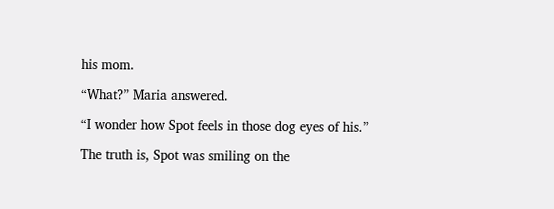his mom.

“What?” Maria answered.

“I wonder how Spot feels in those dog eyes of his.”

The truth is, Spot was smiling on the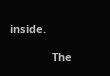inside.

              The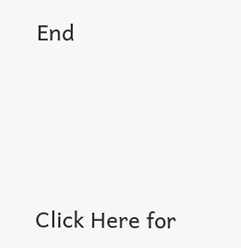End




Click Here for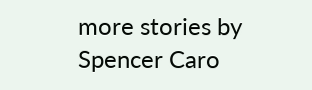more stories by Spencer Caro